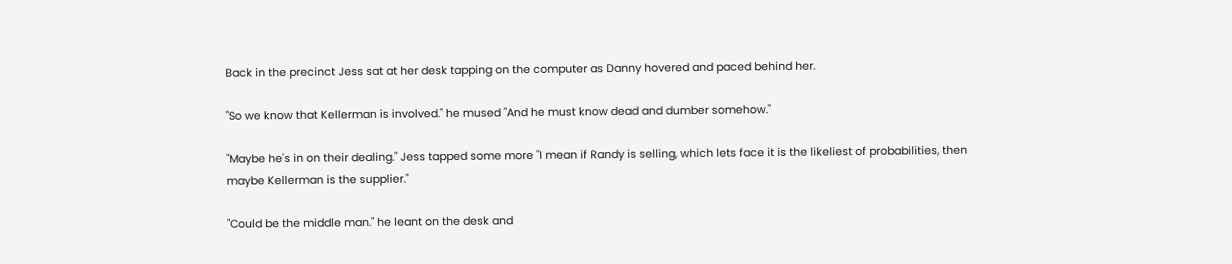Back in the precinct Jess sat at her desk tapping on the computer as Danny hovered and paced behind her.

"So we know that Kellerman is involved." he mused "And he must know dead and dumber somehow."

"Maybe he's in on their dealing." Jess tapped some more "I mean if Randy is selling, which lets face it is the likeliest of probabilities, then maybe Kellerman is the supplier."

"Could be the middle man." he leant on the desk and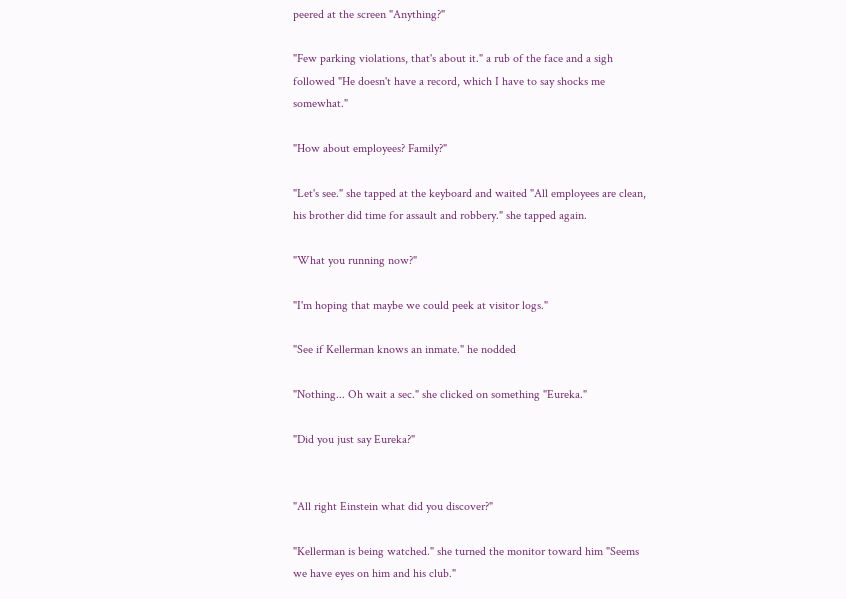peered at the screen "Anything?"

"Few parking violations, that's about it." a rub of the face and a sigh followed "He doesn't have a record, which I have to say shocks me somewhat."

"How about employees? Family?"

"Let's see." she tapped at the keyboard and waited "All employees are clean, his brother did time for assault and robbery." she tapped again.

"What you running now?"

"I'm hoping that maybe we could peek at visitor logs."

"See if Kellerman knows an inmate." he nodded

"Nothing... Oh wait a sec." she clicked on something "Eureka."

"Did you just say Eureka?"


"All right Einstein what did you discover?"

"Kellerman is being watched." she turned the monitor toward him "Seems we have eyes on him and his club."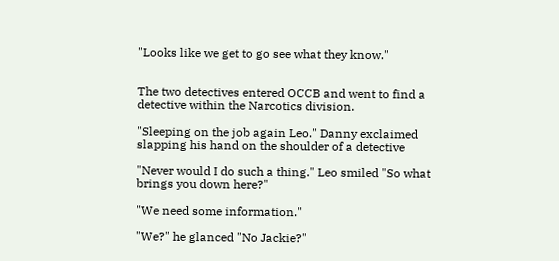"Looks like we get to go see what they know."


The two detectives entered OCCB and went to find a detective within the Narcotics division.

"Sleeping on the job again Leo." Danny exclaimed slapping his hand on the shoulder of a detective

"Never would I do such a thing." Leo smiled "So what brings you down here?"

"We need some information."

"We?" he glanced "No Jackie?"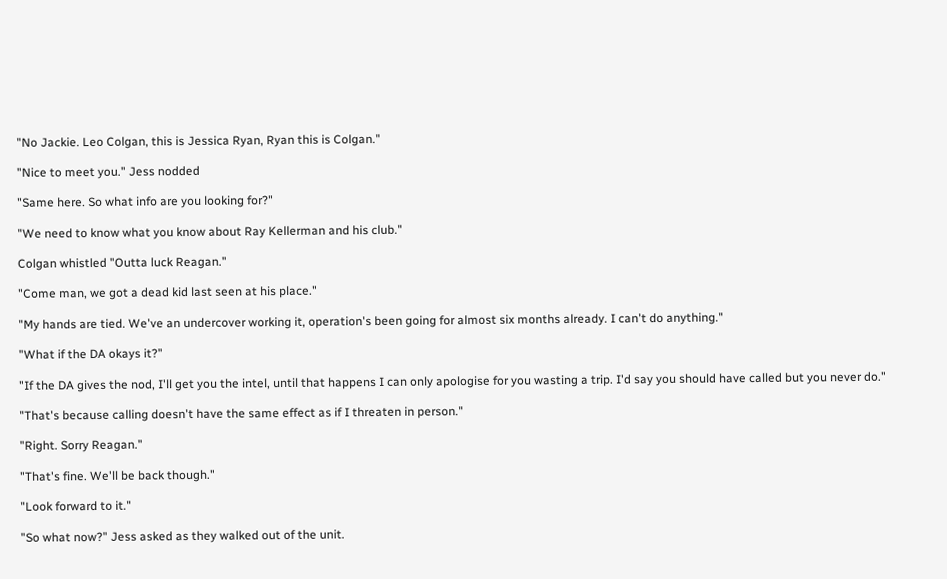"No Jackie. Leo Colgan, this is Jessica Ryan, Ryan this is Colgan."

"Nice to meet you." Jess nodded

"Same here. So what info are you looking for?"

"We need to know what you know about Ray Kellerman and his club."

Colgan whistled "Outta luck Reagan."

"Come man, we got a dead kid last seen at his place."

"My hands are tied. We've an undercover working it, operation's been going for almost six months already. I can't do anything."

"What if the DA okays it?"

"If the DA gives the nod, I'll get you the intel, until that happens I can only apologise for you wasting a trip. I'd say you should have called but you never do."

"That's because calling doesn't have the same effect as if I threaten in person."

"Right. Sorry Reagan."

"That's fine. We'll be back though."

"Look forward to it."

"So what now?" Jess asked as they walked out of the unit.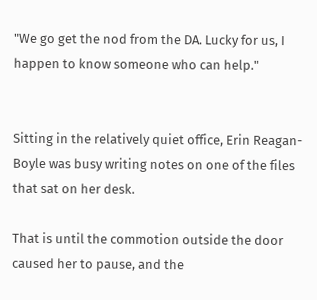"We go get the nod from the DA. Lucky for us, I happen to know someone who can help."


Sitting in the relatively quiet office, Erin Reagan-Boyle was busy writing notes on one of the files that sat on her desk.

That is until the commotion outside the door caused her to pause, and the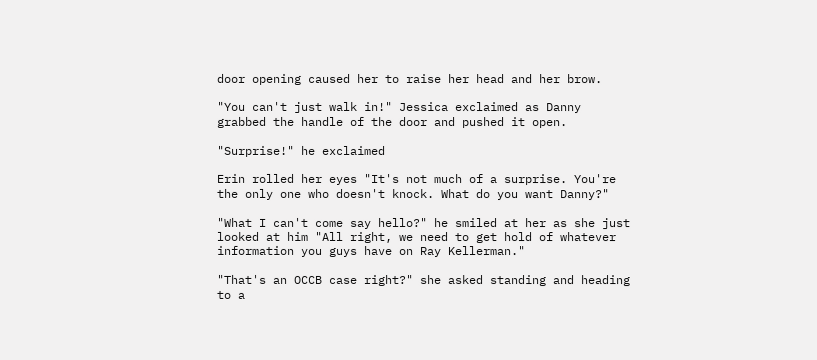door opening caused her to raise her head and her brow.

"You can't just walk in!" Jessica exclaimed as Danny grabbed the handle of the door and pushed it open.

"Surprise!" he exclaimed

Erin rolled her eyes "It's not much of a surprise. You're the only one who doesn't knock. What do you want Danny?"

"What I can't come say hello?" he smiled at her as she just looked at him "All right, we need to get hold of whatever information you guys have on Ray Kellerman."

"That's an OCCB case right?" she asked standing and heading to a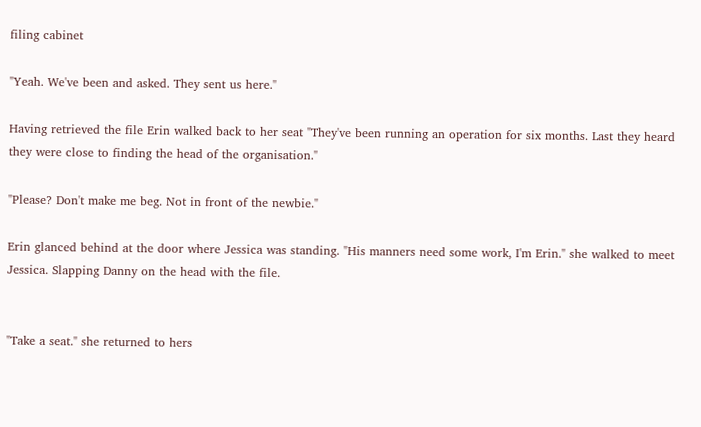filing cabinet

"Yeah. We've been and asked. They sent us here."

Having retrieved the file Erin walked back to her seat "They've been running an operation for six months. Last they heard they were close to finding the head of the organisation."

"Please? Don't make me beg. Not in front of the newbie."

Erin glanced behind at the door where Jessica was standing. "His manners need some work, I'm Erin." she walked to meet Jessica. Slapping Danny on the head with the file.


"Take a seat." she returned to hers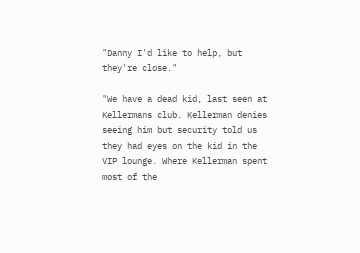"Danny I'd like to help, but they're close."

"We have a dead kid, last seen at Kellermans club. Kellerman denies seeing him but security told us they had eyes on the kid in the VIP lounge. Where Kellerman spent most of the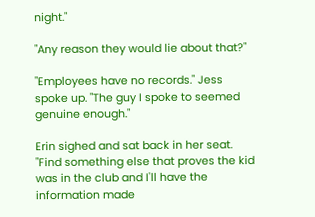night."

"Any reason they would lie about that?"

"Employees have no records." Jess spoke up. "The guy I spoke to seemed genuine enough."

Erin sighed and sat back in her seat. "Find something else that proves the kid was in the club and I'll have the information made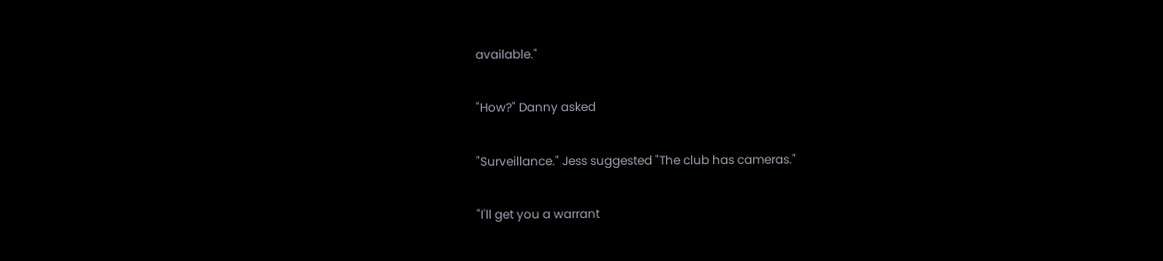available."

"How?" Danny asked

"Surveillance." Jess suggested "The club has cameras."

"I'll get you a warrant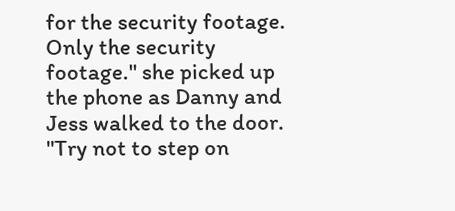for the security footage. Only the security footage." she picked up the phone as Danny and Jess walked to the door. "Try not to step on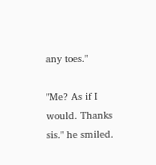any toes."

"Me? As if I would. Thanks sis." he smiled.